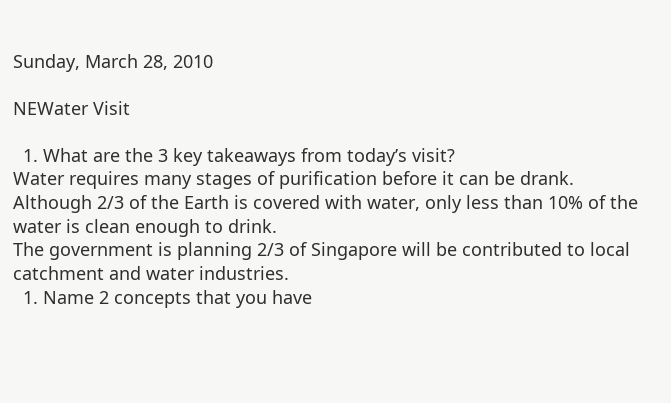Sunday, March 28, 2010

NEWater Visit

  1. What are the 3 key takeaways from today’s visit?
Water requires many stages of purification before it can be drank.
Although 2/3 of the Earth is covered with water, only less than 10% of the water is clean enough to drink.
The government is planning 2/3 of Singapore will be contributed to local catchment and water industries.
  1. Name 2 concepts that you have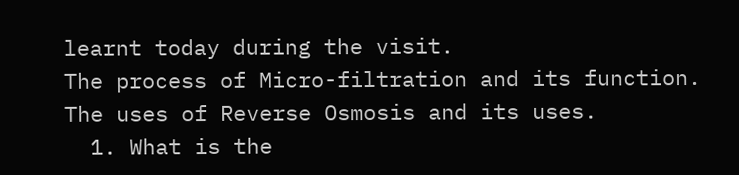learnt today during the visit.
The process of Micro-filtration and its function.
The uses of Reverse Osmosis and its uses.
  1. What is the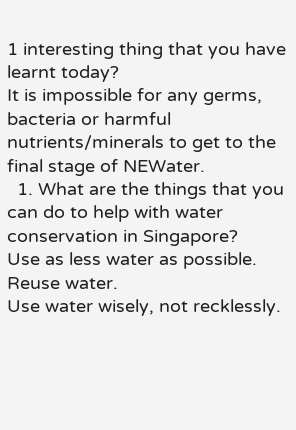1 interesting thing that you have learnt today?
It is impossible for any germs, bacteria or harmful nutrients/minerals to get to the final stage of NEWater.
  1. What are the things that you can do to help with water conservation in Singapore?
Use as less water as possible.
Reuse water.
Use water wisely, not recklessly.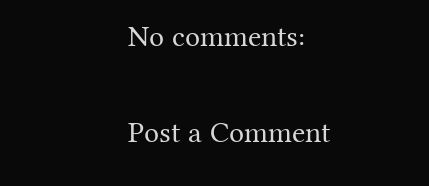No comments:

Post a Comment